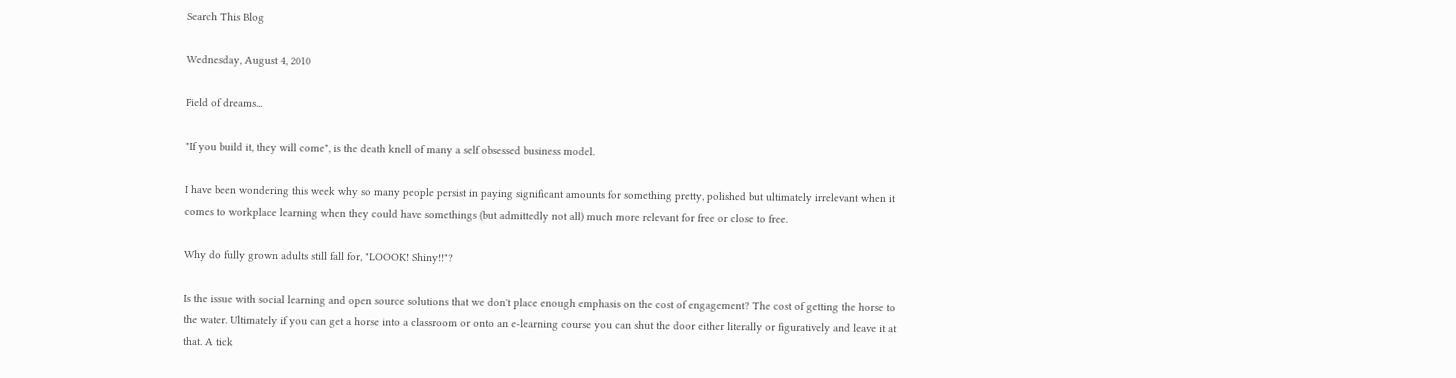Search This Blog

Wednesday, August 4, 2010

Field of dreams...

"If you build it, they will come", is the death knell of many a self obsessed business model.

I have been wondering this week why so many people persist in paying significant amounts for something pretty, polished but ultimately irrelevant when it comes to workplace learning when they could have somethings (but admittedly not all) much more relevant for free or close to free.

Why do fully grown adults still fall for, "LOOOK! Shiny!!"?

Is the issue with social learning and open source solutions that we don't place enough emphasis on the cost of engagement? The cost of getting the horse to the water. Ultimately if you can get a horse into a classroom or onto an e-learning course you can shut the door either literally or figuratively and leave it at that. A tick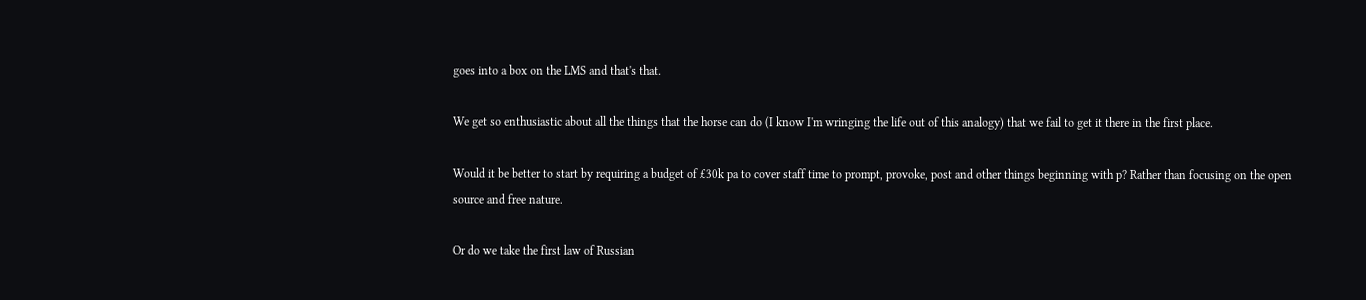goes into a box on the LMS and that's that.

We get so enthusiastic about all the things that the horse can do (I know I'm wringing the life out of this analogy) that we fail to get it there in the first place.

Would it be better to start by requiring a budget of £30k pa to cover staff time to prompt, provoke, post and other things beginning with p? Rather than focusing on the open source and free nature.

Or do we take the first law of Russian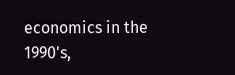economics in the 1990's,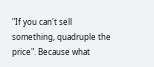"If you can't sell something, quadruple the price". Because what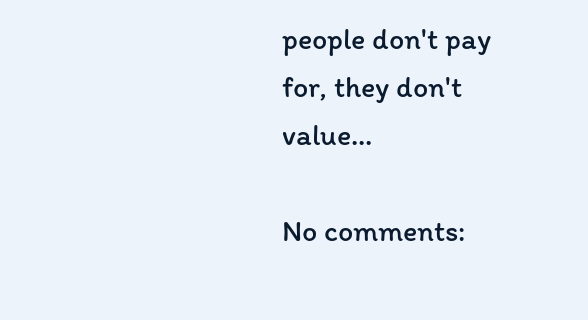people don't pay for, they don't value...

No comments: